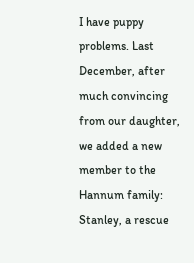I have puppy problems. Last December, after much convincing from our daughter, we added a new member to the Hannum family: Stanley, a rescue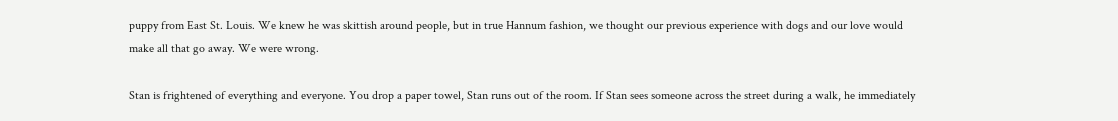puppy from East St. Louis. We knew he was skittish around people, but in true Hannum fashion, we thought our previous experience with dogs and our love would make all that go away. We were wrong.

Stan is frightened of everything and everyone. You drop a paper towel, Stan runs out of the room. If Stan sees someone across the street during a walk, he immediately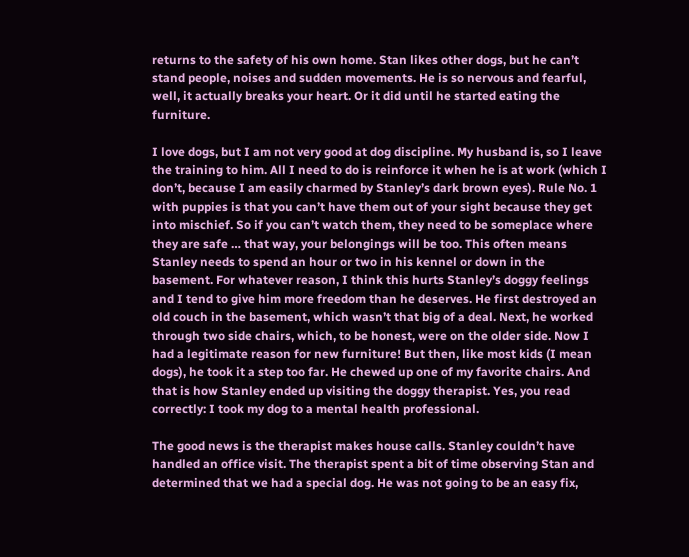returns to the safety of his own home. Stan likes other dogs, but he can’t stand people, noises and sudden movements. He is so nervous and fearful, well, it actually breaks your heart. Or it did until he started eating the furniture.

I love dogs, but I am not very good at dog discipline. My husband is, so I leave the training to him. All I need to do is reinforce it when he is at work (which I don’t, because I am easily charmed by Stanley’s dark brown eyes). Rule No. 1 with puppies is that you can’t have them out of your sight because they get into mischief. So if you can’t watch them, they need to be someplace where they are safe … that way, your belongings will be too. This often means Stanley needs to spend an hour or two in his kennel or down in the basement. For whatever reason, I think this hurts Stanley’s doggy feelings and I tend to give him more freedom than he deserves. He first destroyed an old couch in the basement, which wasn’t that big of a deal. Next, he worked through two side chairs, which, to be honest, were on the older side. Now I had a legitimate reason for new furniture! But then, like most kids (I mean dogs), he took it a step too far. He chewed up one of my favorite chairs. And that is how Stanley ended up visiting the doggy therapist. Yes, you read correctly: I took my dog to a mental health professional.

The good news is the therapist makes house calls. Stanley couldn’t have handled an office visit. The therapist spent a bit of time observing Stan and determined that we had a special dog. He was not going to be an easy fix,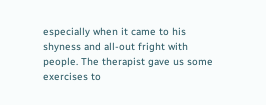especially when it came to his shyness and all-out fright with people. The therapist gave us some exercises to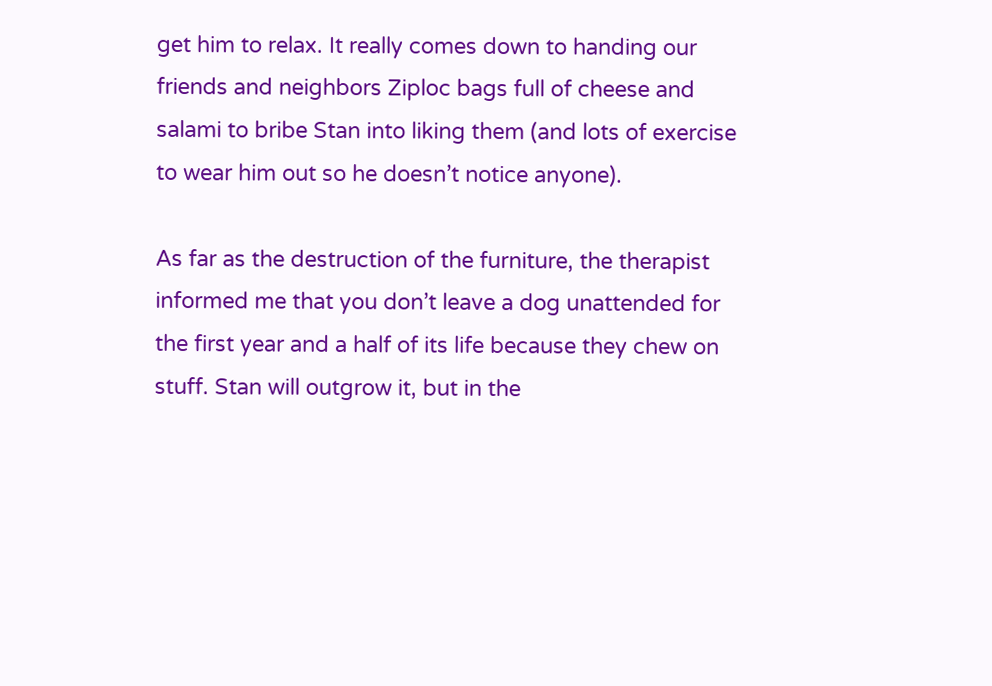get him to relax. It really comes down to handing our friends and neighbors Ziploc bags full of cheese and salami to bribe Stan into liking them (and lots of exercise to wear him out so he doesn’t notice anyone).

As far as the destruction of the furniture, the therapist informed me that you don’t leave a dog unattended for the first year and a half of its life because they chew on stuff. Stan will outgrow it, but in the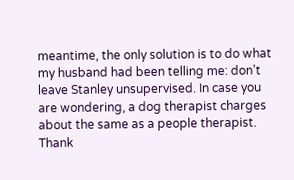meantime, the only solution is to do what my husband had been telling me: don’t leave Stanley unsupervised. In case you are wondering, a dog therapist charges about the same as a people therapist. Thank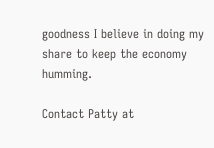goodness I believe in doing my share to keep the economy humming.

Contact Patty at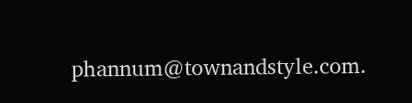phannum@townandstyle.com.